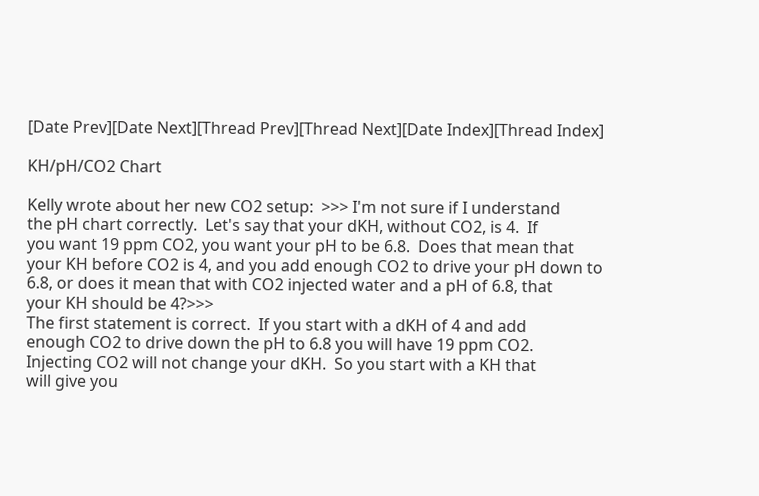[Date Prev][Date Next][Thread Prev][Thread Next][Date Index][Thread Index]

KH/pH/CO2 Chart

Kelly wrote about her new CO2 setup:  >>> I'm not sure if I understand
the pH chart correctly.  Let's say that your dKH, without CO2, is 4.  If
you want 19 ppm CO2, you want your pH to be 6.8.  Does that mean that
your KH before CO2 is 4, and you add enough CO2 to drive your pH down to
6.8, or does it mean that with CO2 injected water and a pH of 6.8, that
your KH should be 4?>>>
The first statement is correct.  If you start with a dKH of 4 and add
enough CO2 to drive down the pH to 6.8 you will have 19 ppm CO2.
Injecting CO2 will not change your dKH.  So you start with a KH that
will give you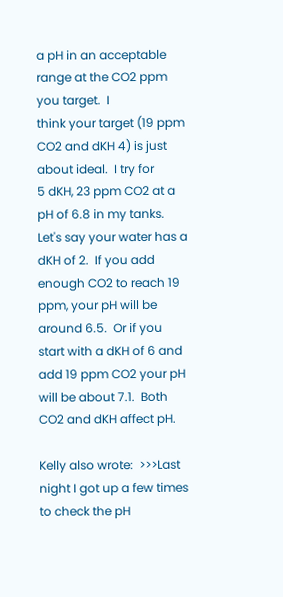a pH in an acceptable range at the CO2 ppm you target.  I
think your target (19 ppm CO2 and dKH 4) is just about ideal.  I try for
5 dKH, 23 ppm CO2 at a pH of 6.8 in my tanks.
Let's say your water has a dKH of 2.  If you add enough CO2 to reach 19
ppm, your pH will be around 6.5.  Or if you start with a dKH of 6 and
add 19 ppm CO2 your pH will be about 7.1.  Both CO2 and dKH affect pH.

Kelly also wrote:  >>>Last night I got up a few times to check the pH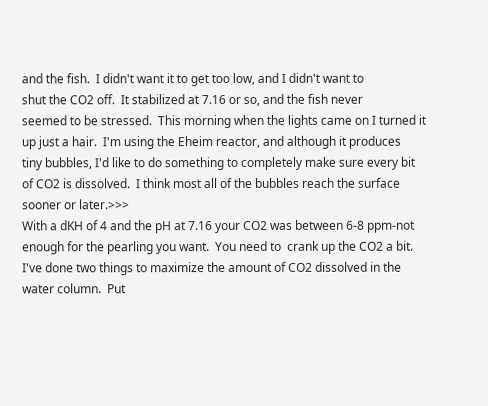and the fish.  I didn't want it to get too low, and I didn't want to
shut the CO2 off.  It stabilized at 7.16 or so, and the fish never
seemed to be stressed.  This morning when the lights came on I turned it
up just a hair.  I'm using the Eheim reactor, and although it produces
tiny bubbles, I'd like to do something to completely make sure every bit
of CO2 is dissolved.  I think most all of the bubbles reach the surface
sooner or later.>>>
With a dKH of 4 and the pH at 7.16 your CO2 was between 6-8 ppm-not
enough for the pearling you want.  You need to  crank up the CO2 a bit.
I've done two things to maximize the amount of CO2 dissolved in the
water column.  Put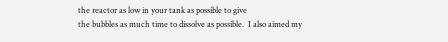the reactor as low in your tank as possible to give
the bubbles as much time to dissolve as possible.  I also aimed my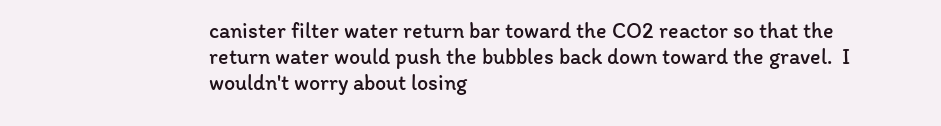canister filter water return bar toward the CO2 reactor so that the
return water would push the bubbles back down toward the gravel.  I
wouldn't worry about losing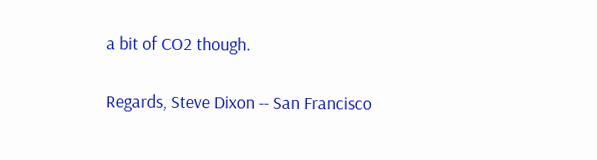a bit of CO2 though.

Regards, Steve Dixon -- San Francisco